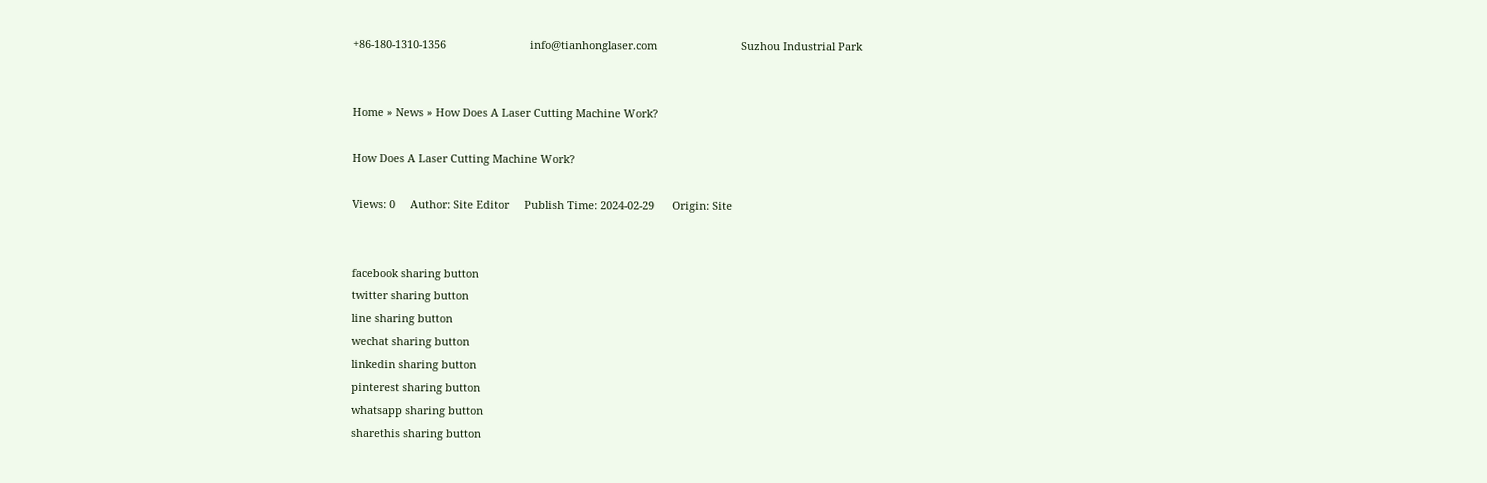+86-180-1310-1356                            info@tianhonglaser.com                            Suzhou Industrial Park


Home » News » How Does A Laser Cutting Machine Work?

How Does A Laser Cutting Machine Work?

Views: 0     Author: Site Editor     Publish Time: 2024-02-29      Origin: Site


facebook sharing button
twitter sharing button
line sharing button
wechat sharing button
linkedin sharing button
pinterest sharing button
whatsapp sharing button
sharethis sharing button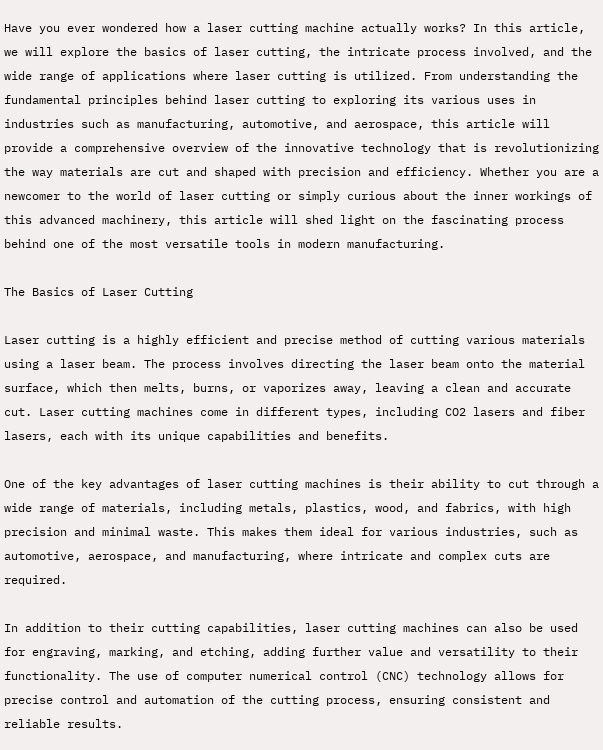Have you ever wondered how a laser cutting machine actually works? In this article, we will explore the basics of laser cutting, the intricate process involved, and the wide range of applications where laser cutting is utilized. From understanding the fundamental principles behind laser cutting to exploring its various uses in industries such as manufacturing, automotive, and aerospace, this article will provide a comprehensive overview of the innovative technology that is revolutionizing the way materials are cut and shaped with precision and efficiency. Whether you are a newcomer to the world of laser cutting or simply curious about the inner workings of this advanced machinery, this article will shed light on the fascinating process behind one of the most versatile tools in modern manufacturing.

The Basics of Laser Cutting

Laser cutting is a highly efficient and precise method of cutting various materials using a laser beam. The process involves directing the laser beam onto the material surface, which then melts, burns, or vaporizes away, leaving a clean and accurate cut. Laser cutting machines come in different types, including CO2 lasers and fiber lasers, each with its unique capabilities and benefits.

One of the key advantages of laser cutting machines is their ability to cut through a wide range of materials, including metals, plastics, wood, and fabrics, with high precision and minimal waste. This makes them ideal for various industries, such as automotive, aerospace, and manufacturing, where intricate and complex cuts are required.

In addition to their cutting capabilities, laser cutting machines can also be used for engraving, marking, and etching, adding further value and versatility to their functionality. The use of computer numerical control (CNC) technology allows for precise control and automation of the cutting process, ensuring consistent and reliable results.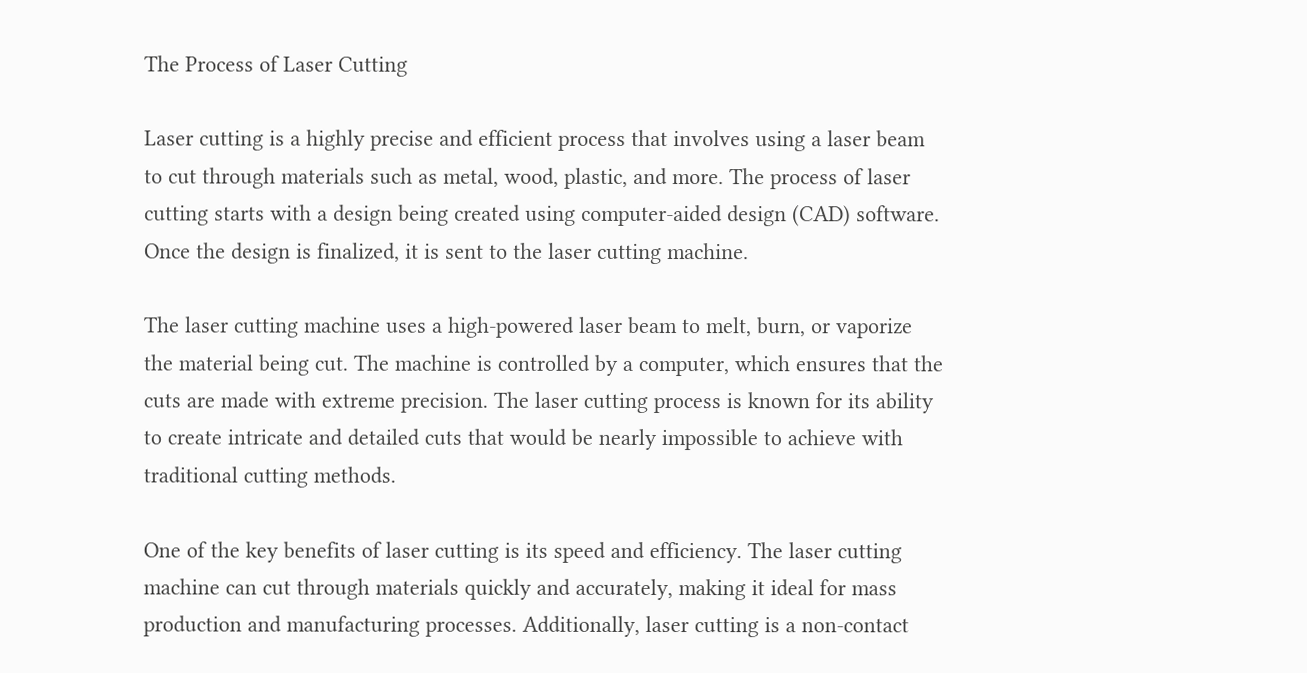The Process of Laser Cutting

Laser cutting is a highly precise and efficient process that involves using a laser beam to cut through materials such as metal, wood, plastic, and more. The process of laser cutting starts with a design being created using computer-aided design (CAD) software. Once the design is finalized, it is sent to the laser cutting machine.

The laser cutting machine uses a high-powered laser beam to melt, burn, or vaporize the material being cut. The machine is controlled by a computer, which ensures that the cuts are made with extreme precision. The laser cutting process is known for its ability to create intricate and detailed cuts that would be nearly impossible to achieve with traditional cutting methods.

One of the key benefits of laser cutting is its speed and efficiency. The laser cutting machine can cut through materials quickly and accurately, making it ideal for mass production and manufacturing processes. Additionally, laser cutting is a non-contact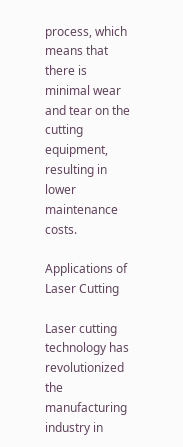process, which means that there is minimal wear and tear on the cutting equipment, resulting in lower maintenance costs.

Applications of Laser Cutting

Laser cutting technology has revolutionized the manufacturing industry in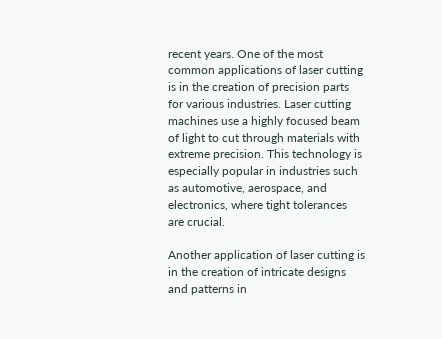recent years. One of the most common applications of laser cutting is in the creation of precision parts for various industries. Laser cutting machines use a highly focused beam of light to cut through materials with extreme precision. This technology is especially popular in industries such as automotive, aerospace, and electronics, where tight tolerances are crucial.

Another application of laser cutting is in the creation of intricate designs and patterns in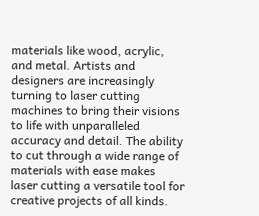materials like wood, acrylic, and metal. Artists and designers are increasingly turning to laser cutting machines to bring their visions to life with unparalleled accuracy and detail. The ability to cut through a wide range of materials with ease makes laser cutting a versatile tool for creative projects of all kinds.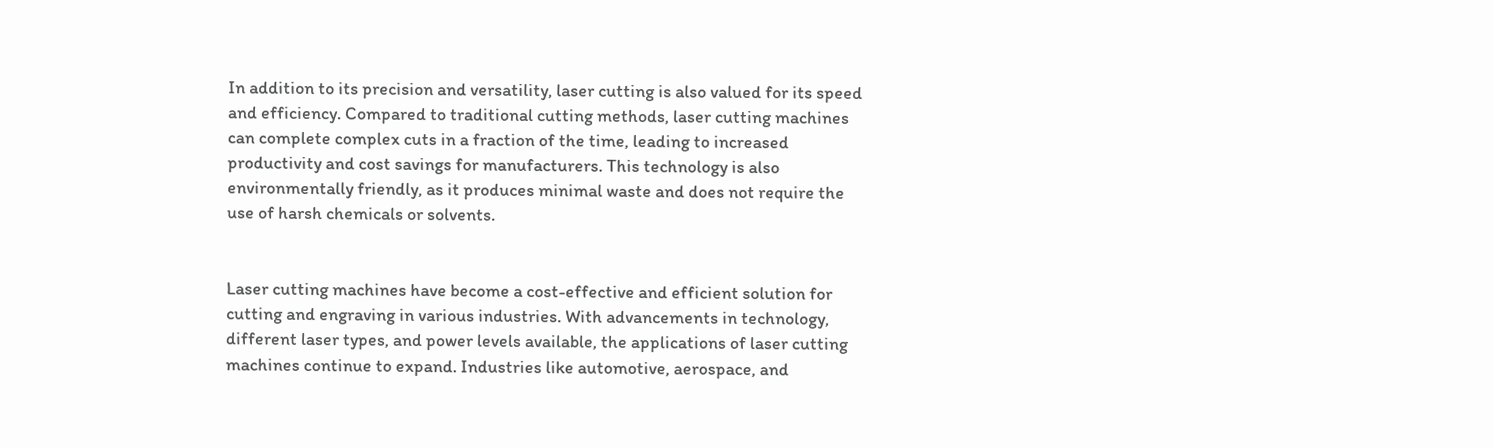In addition to its precision and versatility, laser cutting is also valued for its speed and efficiency. Compared to traditional cutting methods, laser cutting machines can complete complex cuts in a fraction of the time, leading to increased productivity and cost savings for manufacturers. This technology is also environmentally friendly, as it produces minimal waste and does not require the use of harsh chemicals or solvents.


Laser cutting machines have become a cost-effective and efficient solution for cutting and engraving in various industries. With advancements in technology, different laser types, and power levels available, the applications of laser cutting machines continue to expand. Industries like automotive, aerospace, and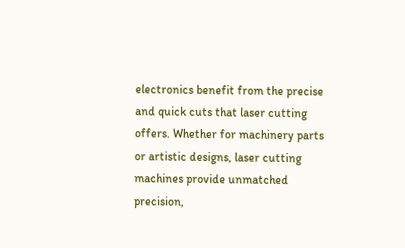electronics benefit from the precise and quick cuts that laser cutting offers. Whether for machinery parts or artistic designs, laser cutting machines provide unmatched precision,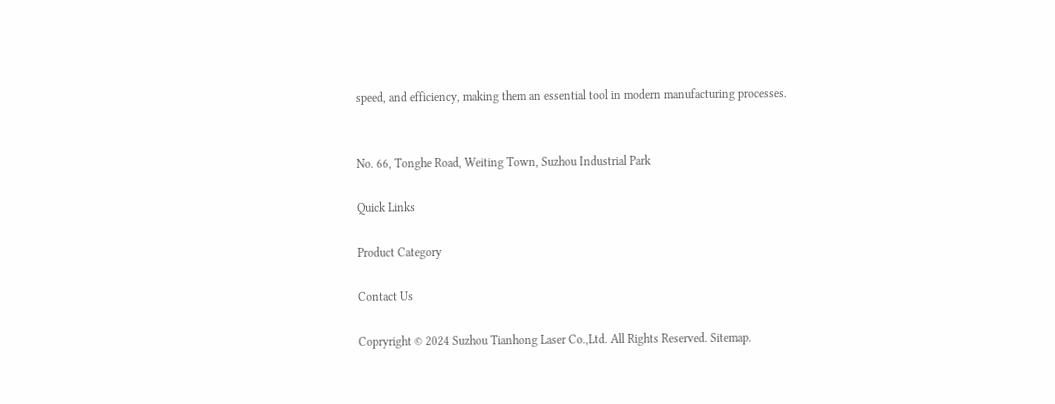speed, and efficiency, making them an essential tool in modern manufacturing processes.


No. 66, Tonghe Road, Weiting Town, Suzhou Industrial Park

Quick Links

Product Category

Contact Us

Copryright © 2024 Suzhou Tianhong Laser Co.,Ltd. All Rights Reserved. Sitemap.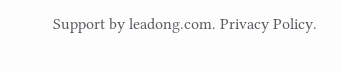Support by leadong.com. Privacy Policy.